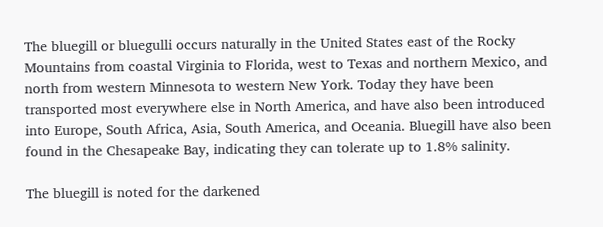The bluegill or bluegulli occurs naturally in the United States east of the Rocky Mountains from coastal Virginia to Florida, west to Texas and northern Mexico, and north from western Minnesota to western New York. Today they have been transported most everywhere else in North America, and have also been introduced into Europe, South Africa, Asia, South America, and Oceania. Bluegill have also been found in the Chesapeake Bay, indicating they can tolerate up to 1.8% salinity.

The bluegill is noted for the darkened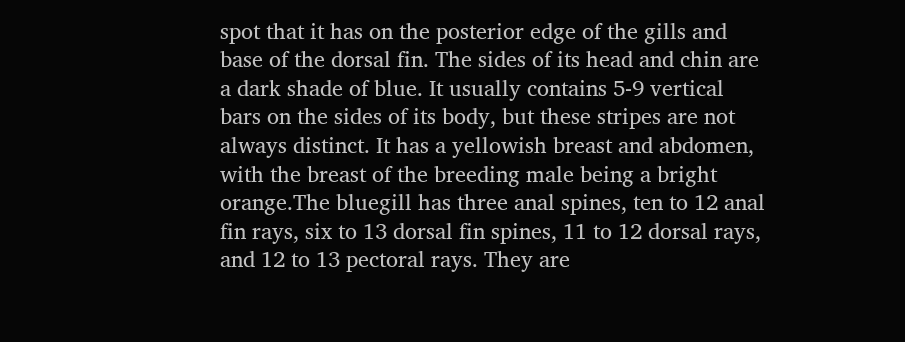spot that it has on the posterior edge of the gills and base of the dorsal fin. The sides of its head and chin are a dark shade of blue. It usually contains 5-9 vertical bars on the sides of its body, but these stripes are not always distinct. It has a yellowish breast and abdomen, with the breast of the breeding male being a bright orange.The bluegill has three anal spines, ten to 12 anal fin rays, six to 13 dorsal fin spines, 11 to 12 dorsal rays, and 12 to 13 pectoral rays. They are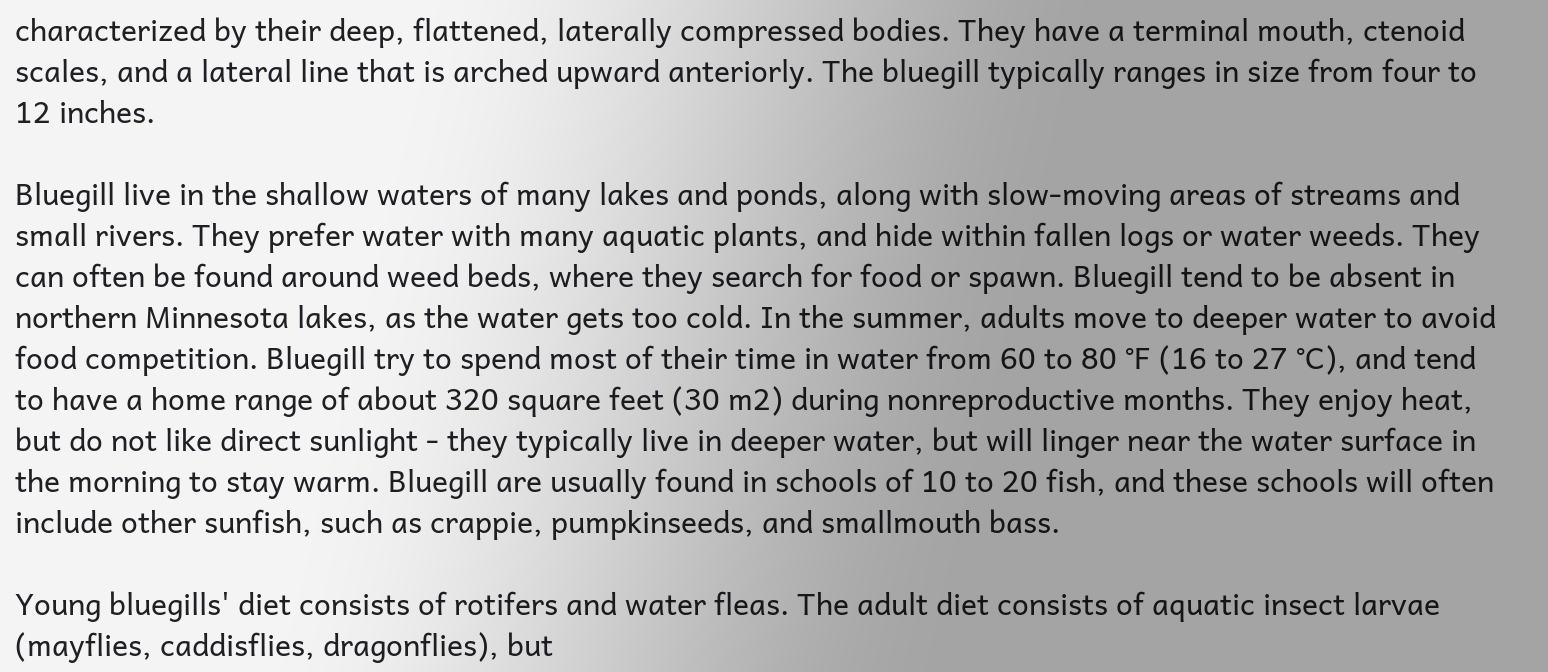characterized by their deep, flattened, laterally compressed bodies. They have a terminal mouth, ctenoid scales, and a lateral line that is arched upward anteriorly. The bluegill typically ranges in size from four to 12 inches.

Bluegill live in the shallow waters of many lakes and ponds, along with slow-moving areas of streams and small rivers. They prefer water with many aquatic plants, and hide within fallen logs or water weeds. They can often be found around weed beds, where they search for food or spawn. Bluegill tend to be absent in northern Minnesota lakes, as the water gets too cold. In the summer, adults move to deeper water to avoid food competition. Bluegill try to spend most of their time in water from 60 to 80 °F (16 to 27 °C), and tend to have a home range of about 320 square feet (30 m2) during nonreproductive months. They enjoy heat, but do not like direct sunlight - they typically live in deeper water, but will linger near the water surface in the morning to stay warm. Bluegill are usually found in schools of 10 to 20 fish, and these schools will often include other sunfish, such as crappie, pumpkinseeds, and smallmouth bass.

Young bluegills' diet consists of rotifers and water fleas. The adult diet consists of aquatic insect larvae (mayflies, caddisflies, dragonflies), but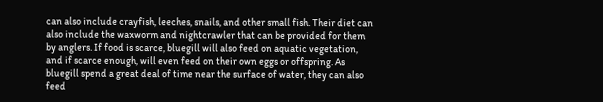can also include crayfish, leeches, snails, and other small fish. Their diet can also include the waxworm and nightcrawler that can be provided for them by anglers. If food is scarce, bluegill will also feed on aquatic vegetation, and if scarce enough, will even feed on their own eggs or offspring. As bluegill spend a great deal of time near the surface of water, they can also feed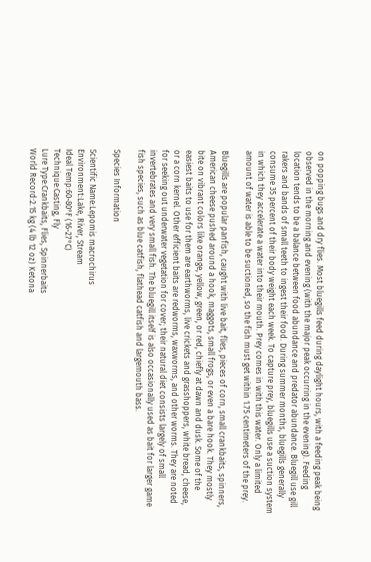on popping bugs and dry flies. Most bluegills feed during daylight hours, with a feeding peak being observed in the morning and evening (with the major peak occurring in the evening). Feeding location tends to be a balance between food abundance and predator abundance. Bluegill use gill rakers and bands of small teeth to ingest their food. During summer months, bluegills generally consume 35 percent of their body weight each week. To capture prey, bluegills use a suction system in which they accelerate a water into their mouth. Prey comes in with this water. Only a limited amount of water is able to be suctioned, so the fish must get within 1.75 centimeters of the prey.

Bluegills are popular panfish, caught with live bait, flies, pieces of corn, small crankbaits, spinners, American cheese pushed around a hook, maggots, small frogs, or even a bare hook. They mostly bite on vibrant colors like orange, yellow, green, or red, chiefly at dawn and dusk. Some of the easiest baits to use for them are earthworms, live crickets and grasshoppers, white bread, cheese, or a corn kernel. Other efficient baits are redworms, waxworms, and other worms. They are noted for seeking out underwater vegetation for cover; their natural diet consists largely of small invertebrates and very small fish. The bluegill itself is also occasionally used as bait for larger game fish species, such as blue catfish, flathead catfish and largemouth bass.

Species Information

Scientific Name:Lepomis macrochirus
Environment:Lake, River, Stream
Ideal Temp:60-80°F (16-27°C)
Technique:Casting, Fly
Lure Type:Crankbaits, Flies, Spinnerbaits
World Record:2.15 kg (4 lb 12 oz) Ketona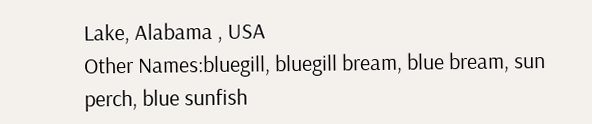Lake, Alabama , USA
Other Names:bluegill, bluegill bream, blue bream, sun perch, blue sunfish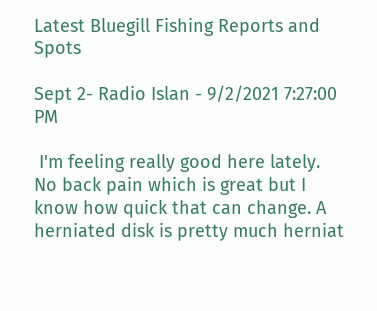Latest Bluegill Fishing Reports and Spots

Sept 2- Radio Islan - 9/2/2021 7:27:00 PM

 I'm feeling really good here lately. No back pain which is great but I know how quick that can change. A herniated disk is pretty much herniat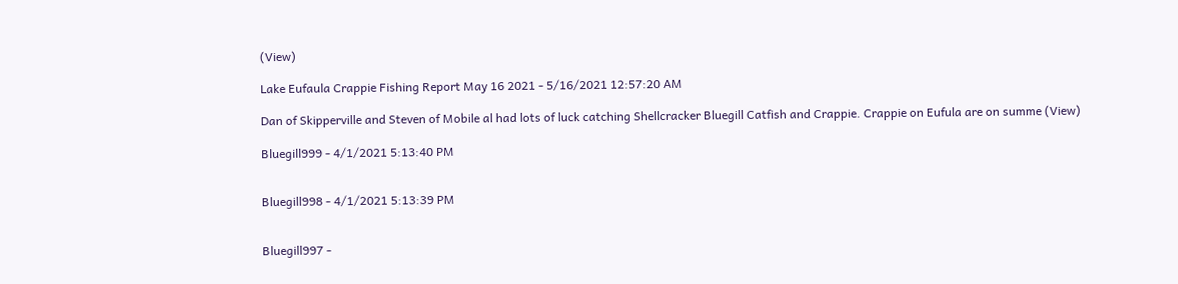(View)

Lake Eufaula Crappie Fishing Report May 16 2021 - 5/16/2021 12:57:20 AM

Dan of Skipperville and Steven of Mobile al had lots of luck catching Shellcracker Bluegill Catfish and Crappie. Crappie on Eufula are on summe (View)

Bluegill999 - 4/1/2021 5:13:40 PM


Bluegill998 - 4/1/2021 5:13:39 PM


Bluegill997 -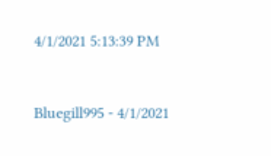4/1/2021 5:13:39 PM


Bluegill995 - 4/1/2021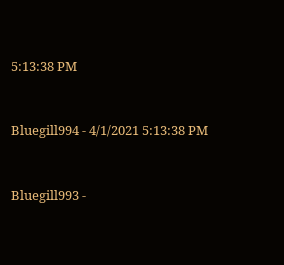5:13:38 PM


Bluegill994 - 4/1/2021 5:13:38 PM


Bluegill993 -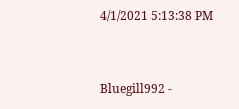4/1/2021 5:13:38 PM


Bluegill992 -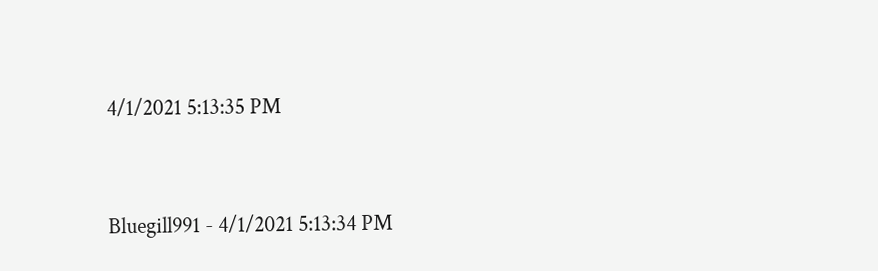4/1/2021 5:13:35 PM


Bluegill991 - 4/1/2021 5:13:34 PM